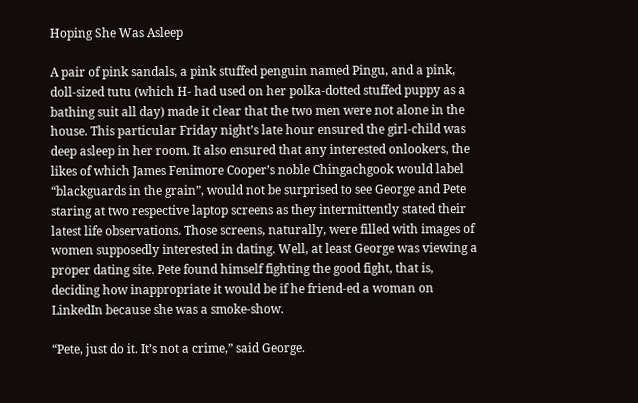Hoping She Was Asleep

A pair of pink sandals, a pink stuffed penguin named Pingu, and a pink, doll-sized tutu (which H- had used on her polka-dotted stuffed puppy as a bathing suit all day) made it clear that the two men were not alone in the house. This particular Friday night’s late hour ensured the girl-child was deep asleep in her room. It also ensured that any interested onlookers, the likes of which James Fenimore Cooper’s noble Chingachgook would label “blackguards in the grain”, would not be surprised to see George and Pete staring at two respective laptop screens as they intermittently stated their latest life observations. Those screens, naturally, were filled with images of women supposedly interested in dating. Well, at least George was viewing a proper dating site. Pete found himself fighting the good fight, that is, deciding how inappropriate it would be if he friend-ed a woman on LinkedIn because she was a smoke-show.

“Pete, just do it. It’s not a crime,” said George.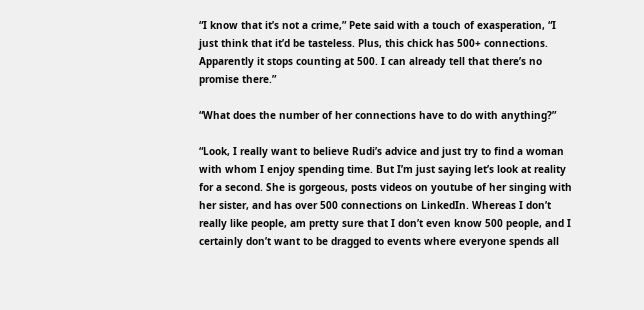“I know that it’s not a crime,” Pete said with a touch of exasperation, “I just think that it’d be tasteless. Plus, this chick has 500+ connections. Apparently it stops counting at 500. I can already tell that there’s no promise there.”

“What does the number of her connections have to do with anything?”

“Look, I really want to believe Rudi’s advice and just try to find a woman with whom I enjoy spending time. But I’m just saying let’s look at reality for a second. She is gorgeous, posts videos on youtube of her singing with her sister, and has over 500 connections on LinkedIn. Whereas I don’t really like people, am pretty sure that I don’t even know 500 people, and I certainly don’t want to be dragged to events where everyone spends all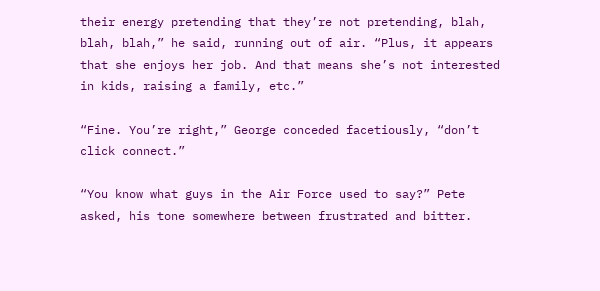their energy pretending that they’re not pretending, blah, blah, blah,” he said, running out of air. “Plus, it appears that she enjoys her job. And that means she’s not interested in kids, raising a family, etc.”

“Fine. You’re right,” George conceded facetiously, “don’t click connect.”

“You know what guys in the Air Force used to say?” Pete asked, his tone somewhere between frustrated and bitter.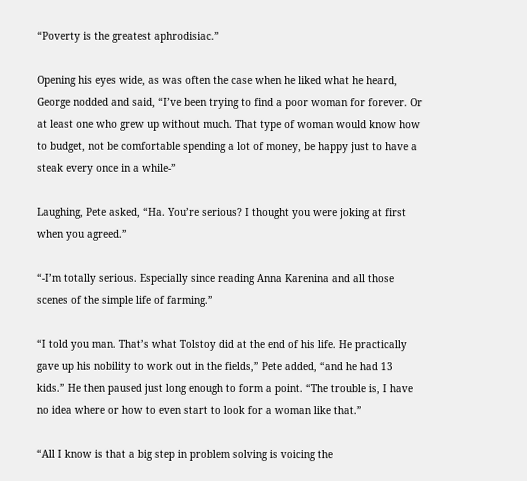“Poverty is the greatest aphrodisiac.”

Opening his eyes wide, as was often the case when he liked what he heard, George nodded and said, “I’ve been trying to find a poor woman for forever. Or at least one who grew up without much. That type of woman would know how to budget, not be comfortable spending a lot of money, be happy just to have a steak every once in a while-”

Laughing, Pete asked, “Ha. You’re serious? I thought you were joking at first when you agreed.”

“-I’m totally serious. Especially since reading Anna Karenina and all those scenes of the simple life of farming.”

“I told you man. That’s what Tolstoy did at the end of his life. He practically gave up his nobility to work out in the fields,” Pete added, “and he had 13 kids.” He then paused just long enough to form a point. “The trouble is, I have no idea where or how to even start to look for a woman like that.”

“All I know is that a big step in problem solving is voicing the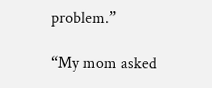problem.”

“My mom asked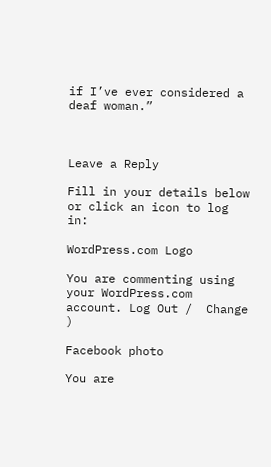if I’ve ever considered a deaf woman.”



Leave a Reply

Fill in your details below or click an icon to log in:

WordPress.com Logo

You are commenting using your WordPress.com account. Log Out /  Change )

Facebook photo

You are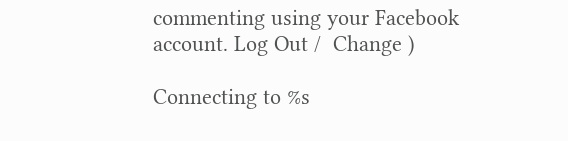commenting using your Facebook account. Log Out /  Change )

Connecting to %s